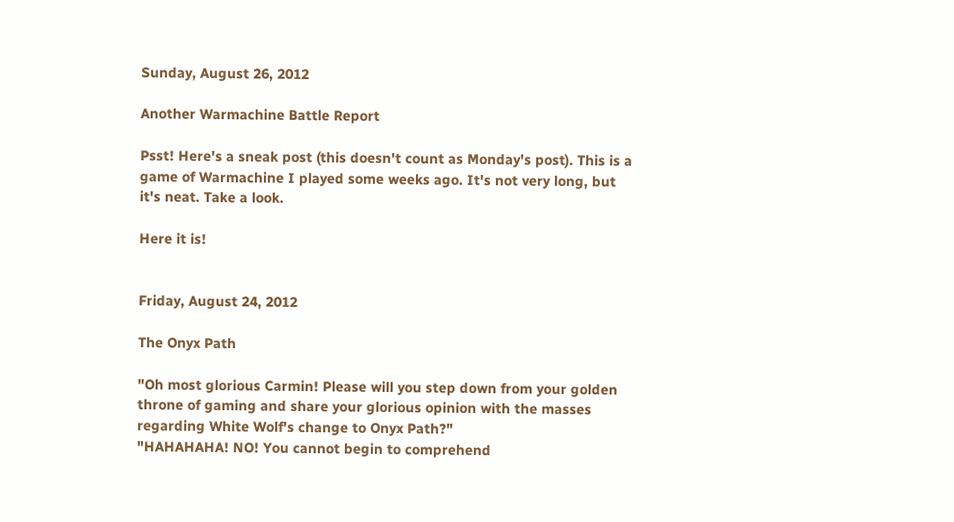Sunday, August 26, 2012

Another Warmachine Battle Report

Psst! Here's a sneak post (this doesn't count as Monday's post). This is a game of Warmachine I played some weeks ago. It's not very long, but it's neat. Take a look.

Here it is!


Friday, August 24, 2012

The Onyx Path

"Oh most glorious Carmin! Please will you step down from your golden throne of gaming and share your glorious opinion with the masses regarding White Wolf's change to Onyx Path?"
"HAHAHAHA! NO! You cannot begin to comprehend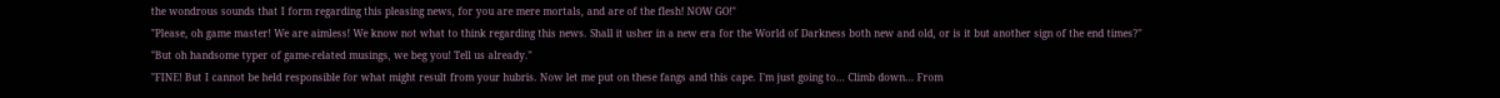the wondrous sounds that I form regarding this pleasing news, for you are mere mortals, and are of the flesh! NOW GO!"
"Please, oh game master! We are aimless! We know not what to think regarding this news. Shall it usher in a new era for the World of Darkness both new and old, or is it but another sign of the end times?"
"But oh handsome typer of game-related musings, we beg you! Tell us already."
"FINE! But I cannot be held responsible for what might result from your hubris. Now let me put on these fangs and this cape. I'm just going to... Climb down... From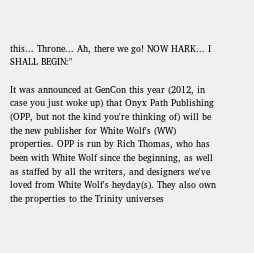this... Throne... Ah, there we go! NOW HARK... I SHALL BEGIN:"

It was announced at GenCon this year (2012, in case you just woke up) that Onyx Path Publishing (OPP, but not the kind you're thinking of) will be the new publisher for White Wolf's (WW) properties. OPP is run by Rich Thomas, who has been with White Wolf since the beginning, as well as staffed by all the writers, and designers we've loved from White Wolf's heyday(s). They also own the properties to the Trinity universes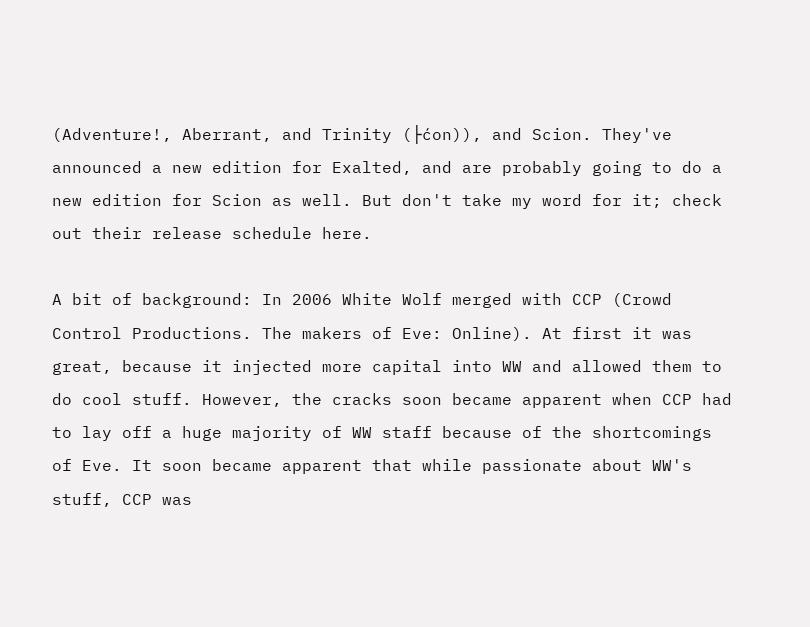(Adventure!, Aberrant, and Trinity (├ćon)), and Scion. They've announced a new edition for Exalted, and are probably going to do a new edition for Scion as well. But don't take my word for it; check out their release schedule here.

A bit of background: In 2006 White Wolf merged with CCP (Crowd Control Productions. The makers of Eve: Online). At first it was great, because it injected more capital into WW and allowed them to do cool stuff. However, the cracks soon became apparent when CCP had to lay off a huge majority of WW staff because of the shortcomings of Eve. It soon became apparent that while passionate about WW's stuff, CCP was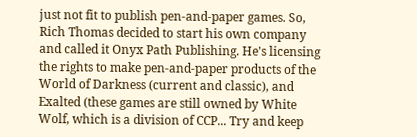just not fit to publish pen-and-paper games. So, Rich Thomas decided to start his own company and called it Onyx Path Publishing. He's licensing the rights to make pen-and-paper products of the World of Darkness (current and classic), and Exalted (these games are still owned by White Wolf, which is a division of CCP... Try and keep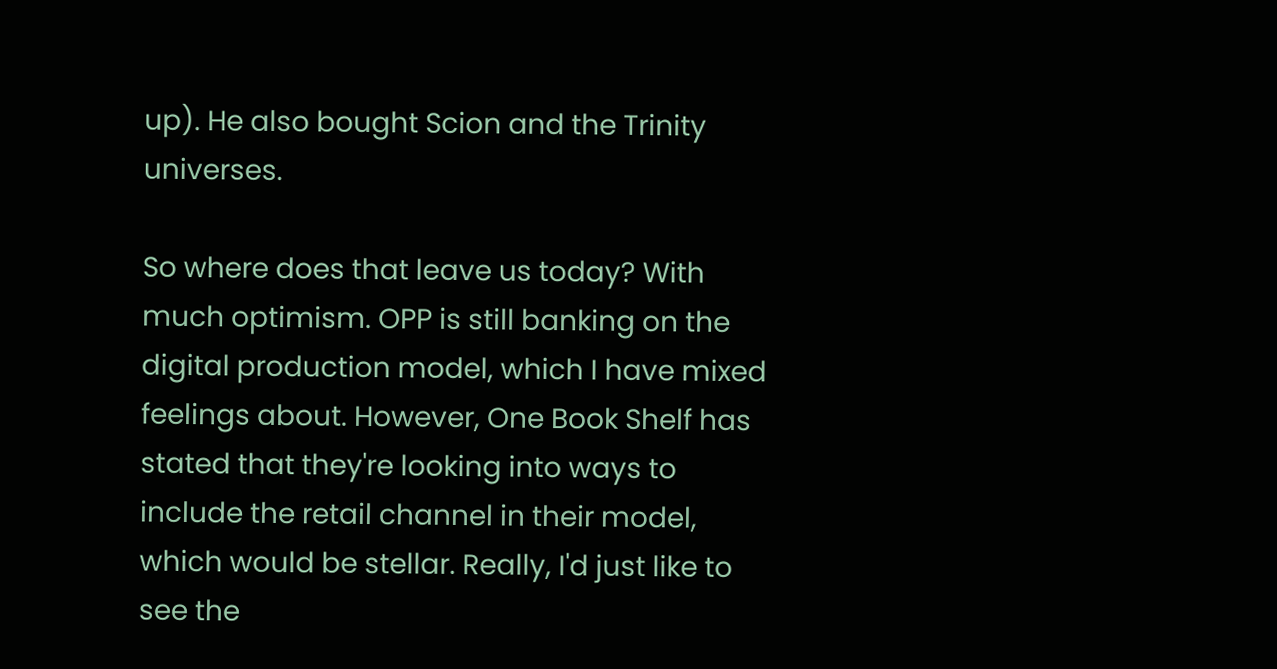up). He also bought Scion and the Trinity universes.

So where does that leave us today? With much optimism. OPP is still banking on the digital production model, which I have mixed feelings about. However, One Book Shelf has stated that they're looking into ways to include the retail channel in their model, which would be stellar. Really, I'd just like to see the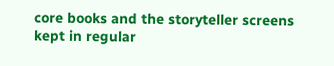core books and the storyteller screens kept in regular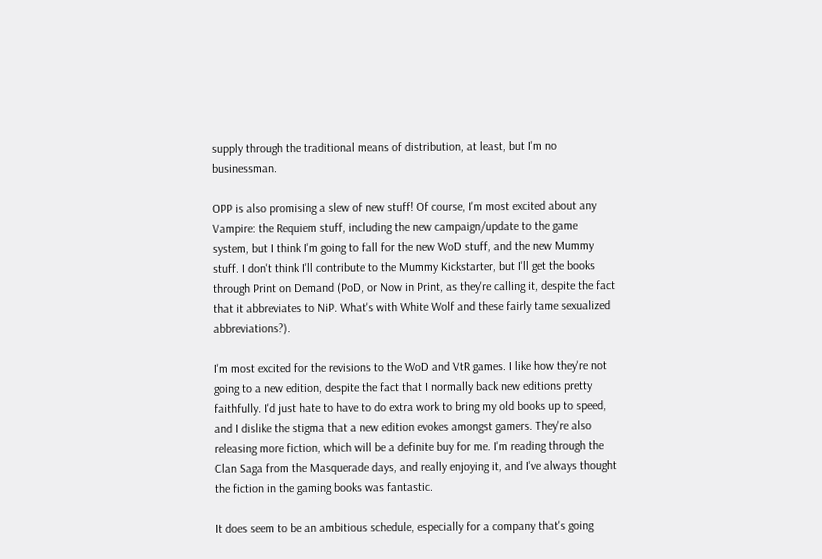supply through the traditional means of distribution, at least, but I'm no businessman.

OPP is also promising a slew of new stuff! Of course, I'm most excited about any Vampire: the Requiem stuff, including the new campaign/update to the game system, but I think I'm going to fall for the new WoD stuff, and the new Mummy stuff. I don't think I'll contribute to the Mummy Kickstarter, but I'll get the books through Print on Demand (PoD, or Now in Print, as they're calling it, despite the fact that it abbreviates to NiP. What's with White Wolf and these fairly tame sexualized abbreviations?).

I'm most excited for the revisions to the WoD and VtR games. I like how they're not going to a new edition, despite the fact that I normally back new editions pretty faithfully. I'd just hate to have to do extra work to bring my old books up to speed, and I dislike the stigma that a new edition evokes amongst gamers. They're also releasing more fiction, which will be a definite buy for me. I'm reading through the Clan Saga from the Masquerade days, and really enjoying it, and I've always thought the fiction in the gaming books was fantastic.

It does seem to be an ambitious schedule, especially for a company that's going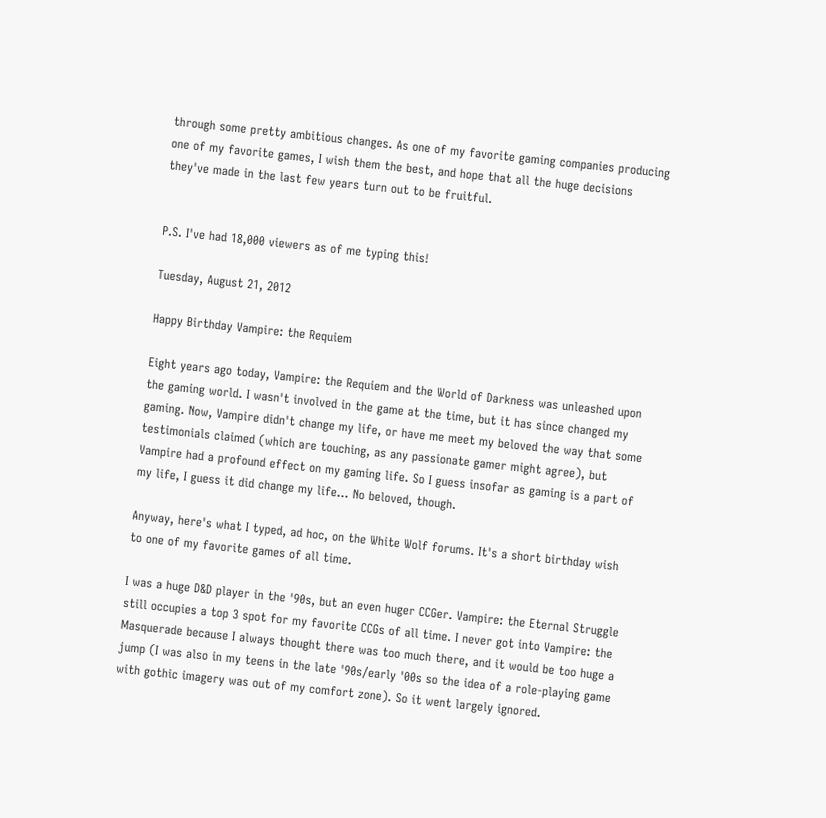through some pretty ambitious changes. As one of my favorite gaming companies producing one of my favorite games, I wish them the best, and hope that all the huge decisions they've made in the last few years turn out to be fruitful.


P.S. I've had 18,000 viewers as of me typing this!

Tuesday, August 21, 2012

Happy Birthday Vampire: the Requiem

Eight years ago today, Vampire: the Requiem and the World of Darkness was unleashed upon the gaming world. I wasn't involved in the game at the time, but it has since changed my gaming. Now, Vampire didn't change my life, or have me meet my beloved the way that some testimonials claimed (which are touching, as any passionate gamer might agree), but Vampire had a profound effect on my gaming life. So I guess insofar as gaming is a part of my life, I guess it did change my life... No beloved, though.

Anyway, here's what I typed, ad hoc, on the White Wolf forums. It's a short birthday wish to one of my favorite games of all time.

I was a huge D&D player in the '90s, but an even huger CCGer. Vampire: the Eternal Struggle still occupies a top 3 spot for my favorite CCGs of all time. I never got into Vampire: the Masquerade because I always thought there was too much there, and it would be too huge a jump (I was also in my teens in the late '90s/early '00s so the idea of a role-playing game with gothic imagery was out of my comfort zone). So it went largely ignored.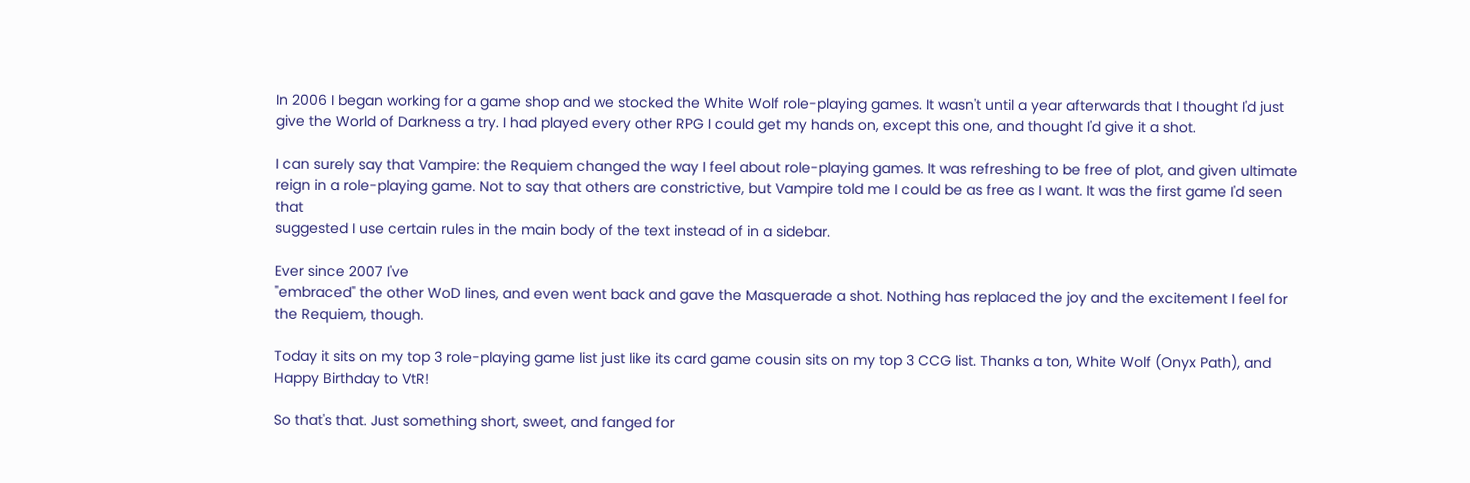In 2006 I began working for a game shop and we stocked the White Wolf role-playing games. It wasn't until a year afterwards that I thought I'd just give the World of Darkness a try. I had played every other RPG I could get my hands on, except this one, and thought I'd give it a shot.

I can surely say that Vampire: the Requiem changed the way I feel about role-playing games. It was refreshing to be free of plot, and given ultimate reign in a role-playing game. Not to say that others are constrictive, but Vampire told me I could be as free as I want. It was the first game I'd seen that
suggested I use certain rules in the main body of the text instead of in a sidebar.

Ever since 2007 I've
"embraced" the other WoD lines, and even went back and gave the Masquerade a shot. Nothing has replaced the joy and the excitement I feel for the Requiem, though.

Today it sits on my top 3 role-playing game list just like its card game cousin sits on my top 3 CCG list. Thanks a ton, White Wolf (Onyx Path), and Happy Birthday to VtR!

So that's that. Just something short, sweet, and fanged for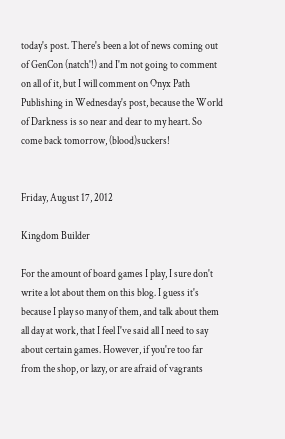today's post. There's been a lot of news coming out of GenCon (natch'!) and I'm not going to comment on all of it, but I will comment on Onyx Path Publishing in Wednesday's post, because the World of Darkness is so near and dear to my heart. So come back tomorrow, (blood)suckers!


Friday, August 17, 2012

Kingdom Builder

For the amount of board games I play, I sure don't write a lot about them on this blog. I guess it's because I play so many of them, and talk about them all day at work, that I feel I've said all I need to say about certain games. However, if you're too far from the shop, or lazy, or are afraid of vagrants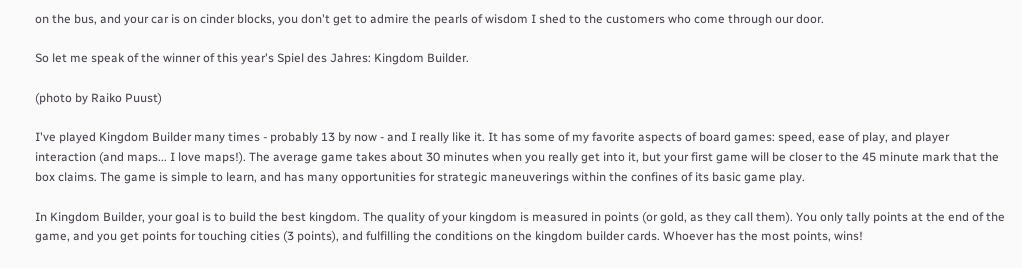on the bus, and your car is on cinder blocks, you don't get to admire the pearls of wisdom I shed to the customers who come through our door.

So let me speak of the winner of this year's Spiel des Jahres: Kingdom Builder.

(photo by Raiko Puust)

I've played Kingdom Builder many times - probably 13 by now - and I really like it. It has some of my favorite aspects of board games: speed, ease of play, and player interaction (and maps... I love maps!). The average game takes about 30 minutes when you really get into it, but your first game will be closer to the 45 minute mark that the box claims. The game is simple to learn, and has many opportunities for strategic maneuverings within the confines of its basic game play.

In Kingdom Builder, your goal is to build the best kingdom. The quality of your kingdom is measured in points (or gold, as they call them). You only tally points at the end of the game, and you get points for touching cities (3 points), and fulfilling the conditions on the kingdom builder cards. Whoever has the most points, wins!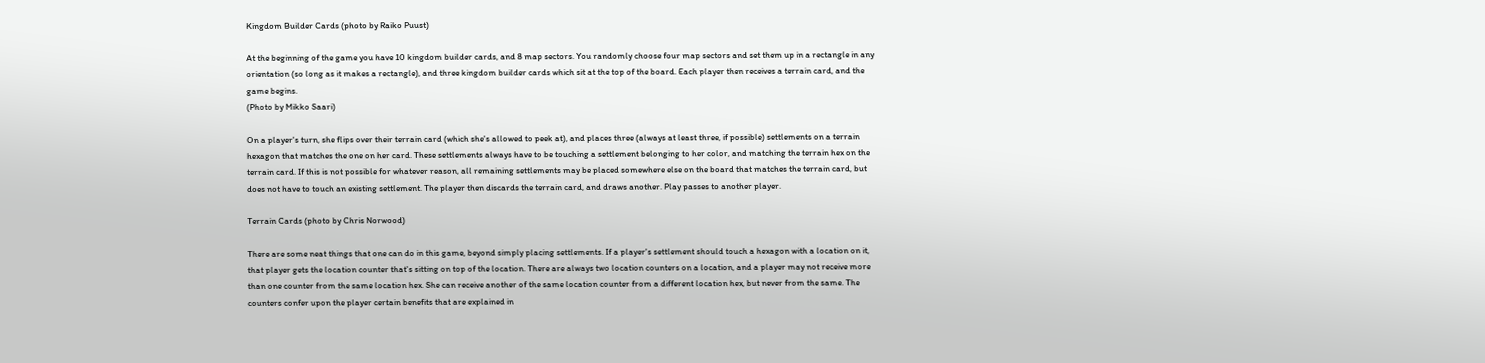Kingdom Builder Cards (photo by Raiko Puust)

At the beginning of the game you have 10 kingdom builder cards, and 8 map sectors. You randomly choose four map sectors and set them up in a rectangle in any orientation (so long as it makes a rectangle), and three kingdom builder cards which sit at the top of the board. Each player then receives a terrain card, and the game begins.
(Photo by Mikko Saari)

On a player's turn, she flips over their terrain card (which she's allowed to peek at), and places three (always at least three, if possible) settlements on a terrain hexagon that matches the one on her card. These settlements always have to be touching a settlement belonging to her color, and matching the terrain hex on the terrain card. If this is not possible for whatever reason, all remaining settlements may be placed somewhere else on the board that matches the terrain card, but does not have to touch an existing settlement. The player then discards the terrain card, and draws another. Play passes to another player.

Terrain Cards (photo by Chris Norwood)

There are some neat things that one can do in this game, beyond simply placing settlements. If a player's settlement should touch a hexagon with a location on it, that player gets the location counter that's sitting on top of the location. There are always two location counters on a location, and a player may not receive more than one counter from the same location hex. She can receive another of the same location counter from a different location hex, but never from the same. The counters confer upon the player certain benefits that are explained in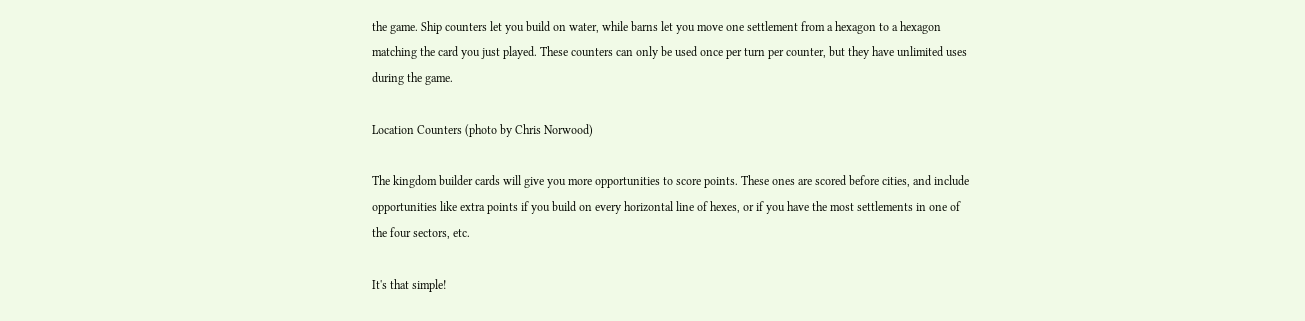the game. Ship counters let you build on water, while barns let you move one settlement from a hexagon to a hexagon matching the card you just played. These counters can only be used once per turn per counter, but they have unlimited uses during the game.

Location Counters (photo by Chris Norwood)

The kingdom builder cards will give you more opportunities to score points. These ones are scored before cities, and include opportunities like extra points if you build on every horizontal line of hexes, or if you have the most settlements in one of the four sectors, etc.

It's that simple!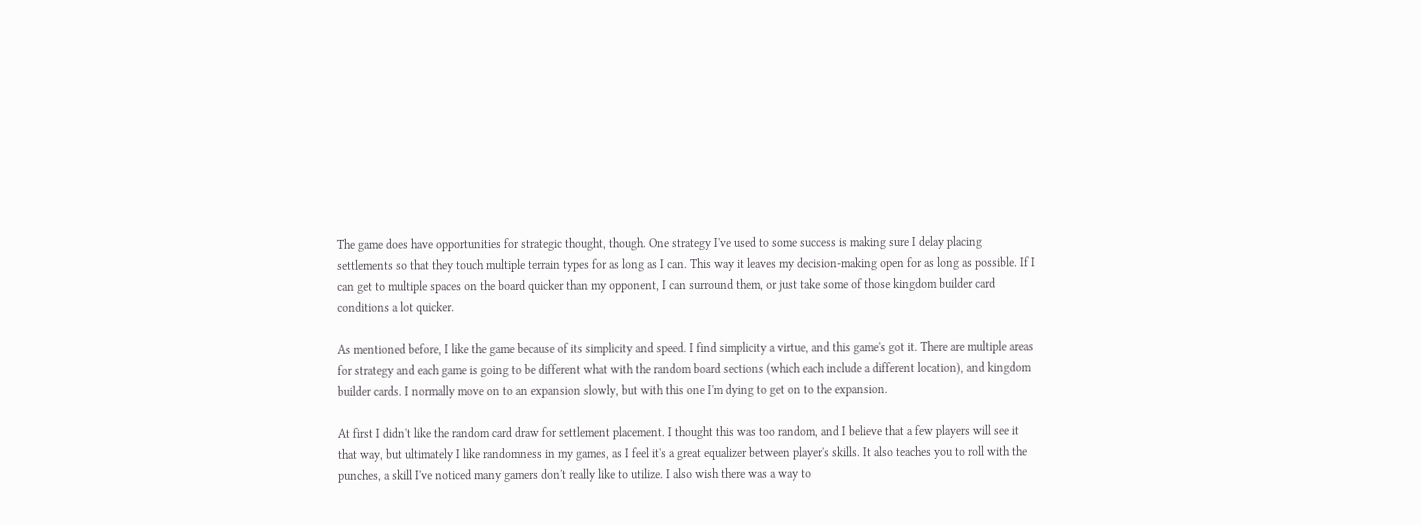The game does have opportunities for strategic thought, though. One strategy I've used to some success is making sure I delay placing settlements so that they touch multiple terrain types for as long as I can. This way it leaves my decision-making open for as long as possible. If I can get to multiple spaces on the board quicker than my opponent, I can surround them, or just take some of those kingdom builder card conditions a lot quicker.

As mentioned before, I like the game because of its simplicity and speed. I find simplicity a virtue, and this game's got it. There are multiple areas for strategy and each game is going to be different what with the random board sections (which each include a different location), and kingdom builder cards. I normally move on to an expansion slowly, but with this one I'm dying to get on to the expansion.

At first I didn't like the random card draw for settlement placement. I thought this was too random, and I believe that a few players will see it that way, but ultimately I like randomness in my games, as I feel it's a great equalizer between player's skills. It also teaches you to roll with the punches, a skill I've noticed many gamers don't really like to utilize. I also wish there was a way to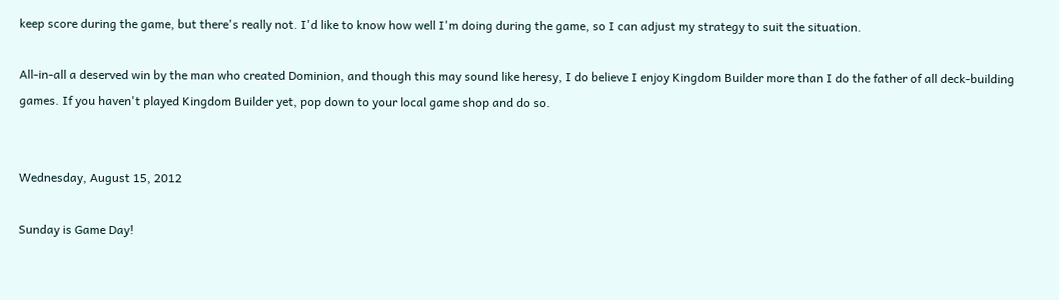keep score during the game, but there's really not. I'd like to know how well I'm doing during the game, so I can adjust my strategy to suit the situation.

All-in-all a deserved win by the man who created Dominion, and though this may sound like heresy, I do believe I enjoy Kingdom Builder more than I do the father of all deck-building games. If you haven't played Kingdom Builder yet, pop down to your local game shop and do so.


Wednesday, August 15, 2012

Sunday is Game Day!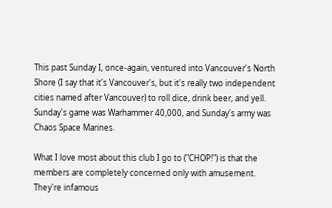This past Sunday I, once-again, ventured into Vancouver's North Shore (I say that it's Vancouver's, but it's really two independent cities named after Vancouver) to roll dice, drink beer, and yell. Sunday's game was Warhammer 40,000, and Sunday's army was Chaos Space Marines.

What I love most about this club I go to ("CHOP!") is that the members are completely concerned only with amusement. They're infamous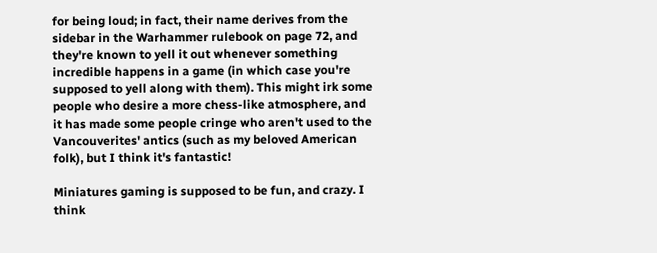for being loud; in fact, their name derives from the sidebar in the Warhammer rulebook on page 72, and they're known to yell it out whenever something incredible happens in a game (in which case you're supposed to yell along with them). This might irk some people who desire a more chess-like atmosphere, and it has made some people cringe who aren't used to the Vancouverites' antics (such as my beloved American folk), but I think it's fantastic!

Miniatures gaming is supposed to be fun, and crazy. I think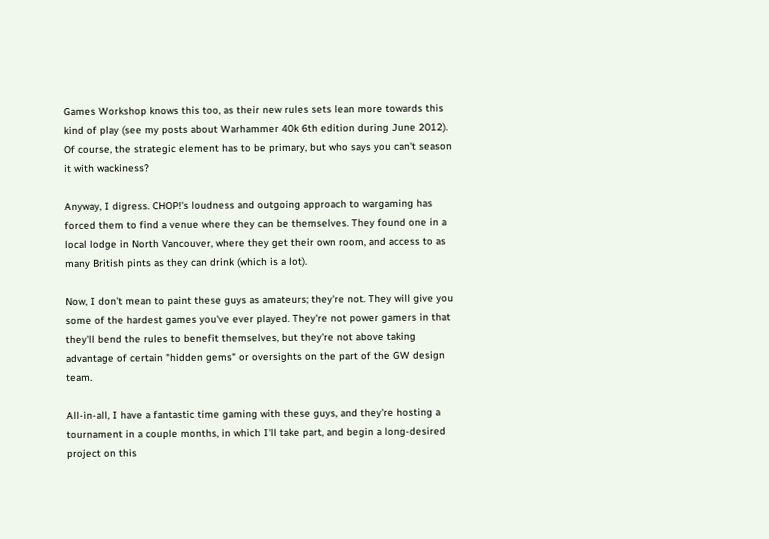Games Workshop knows this too, as their new rules sets lean more towards this kind of play (see my posts about Warhammer 40k 6th edition during June 2012). Of course, the strategic element has to be primary, but who says you can't season it with wackiness?

Anyway, I digress. CHOP!'s loudness and outgoing approach to wargaming has forced them to find a venue where they can be themselves. They found one in a local lodge in North Vancouver, where they get their own room, and access to as many British pints as they can drink (which is a lot).

Now, I don't mean to paint these guys as amateurs; they're not. They will give you some of the hardest games you've ever played. They're not power gamers in that they'll bend the rules to benefit themselves, but they're not above taking advantage of certain "hidden gems" or oversights on the part of the GW design team.

All-in-all, I have a fantastic time gaming with these guys, and they're hosting a tournament in a couple months, in which I'll take part, and begin a long-desired project on this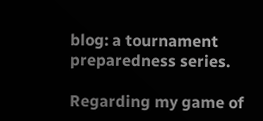blog: a tournament preparedness series.

Regarding my game of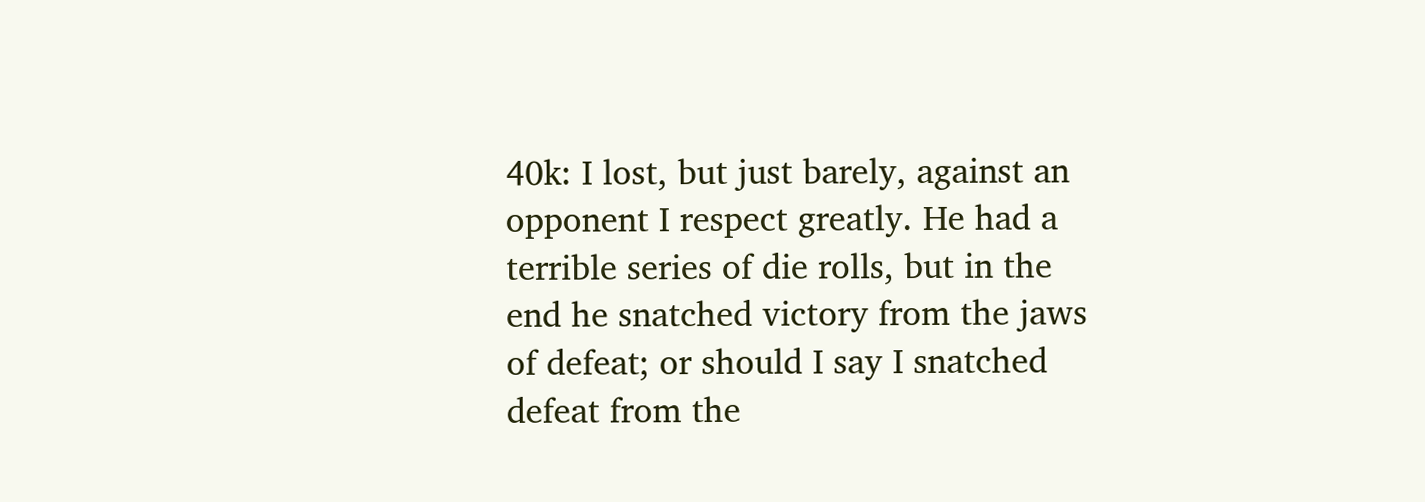40k: I lost, but just barely, against an opponent I respect greatly. He had a terrible series of die rolls, but in the end he snatched victory from the jaws of defeat; or should I say I snatched defeat from the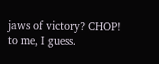jaws of victory? CHOP! to me, I guess.